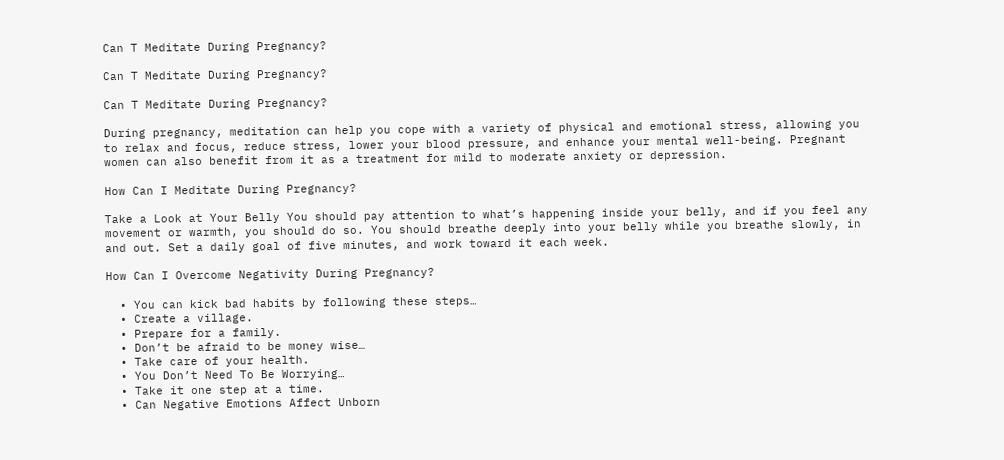Can T Meditate During Pregnancy?

Can T Meditate During Pregnancy?

Can T Meditate During Pregnancy?

During pregnancy, meditation can help you cope with a variety of physical and emotional stress, allowing you to relax and focus, reduce stress, lower your blood pressure, and enhance your mental well-being. Pregnant women can also benefit from it as a treatment for mild to moderate anxiety or depression.

How Can I Meditate During Pregnancy?

Take a Look at Your Belly You should pay attention to what’s happening inside your belly, and if you feel any movement or warmth, you should do so. You should breathe deeply into your belly while you breathe slowly, in and out. Set a daily goal of five minutes, and work toward it each week.

How Can I Overcome Negativity During Pregnancy?

  • You can kick bad habits by following these steps…
  • Create a village.
  • Prepare for a family.
  • Don’t be afraid to be money wise…
  • Take care of your health.
  • You Don’t Need To Be Worrying…
  • Take it one step at a time.
  • Can Negative Emotions Affect Unborn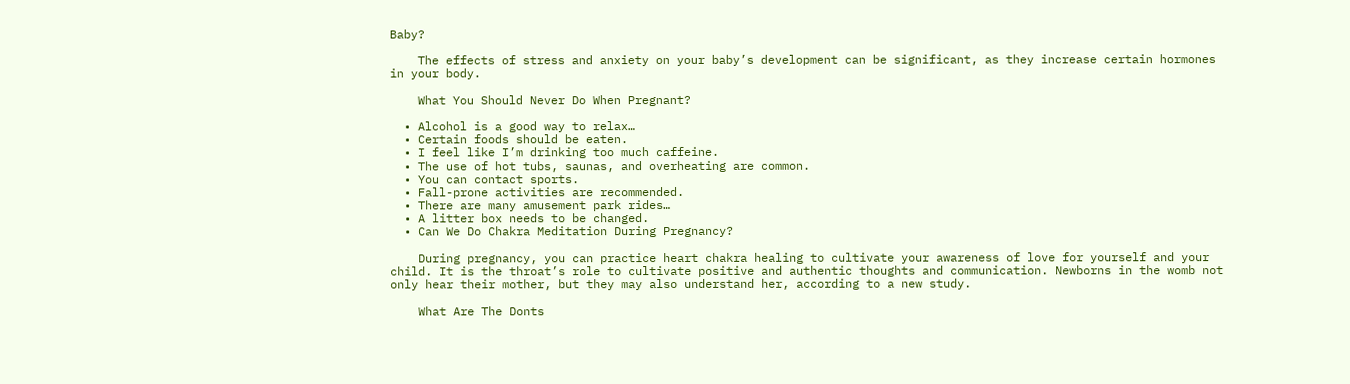Baby?

    The effects of stress and anxiety on your baby’s development can be significant, as they increase certain hormones in your body.

    What You Should Never Do When Pregnant?

  • Alcohol is a good way to relax…
  • Certain foods should be eaten.
  • I feel like I’m drinking too much caffeine.
  • The use of hot tubs, saunas, and overheating are common.
  • You can contact sports.
  • Fall-prone activities are recommended.
  • There are many amusement park rides…
  • A litter box needs to be changed.
  • Can We Do Chakra Meditation During Pregnancy?

    During pregnancy, you can practice heart chakra healing to cultivate your awareness of love for yourself and your child. It is the throat’s role to cultivate positive and authentic thoughts and communication. Newborns in the womb not only hear their mother, but they may also understand her, according to a new study.

    What Are The Donts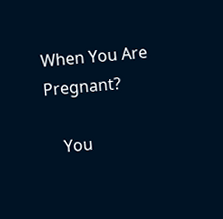When You Are Pregnant?

    You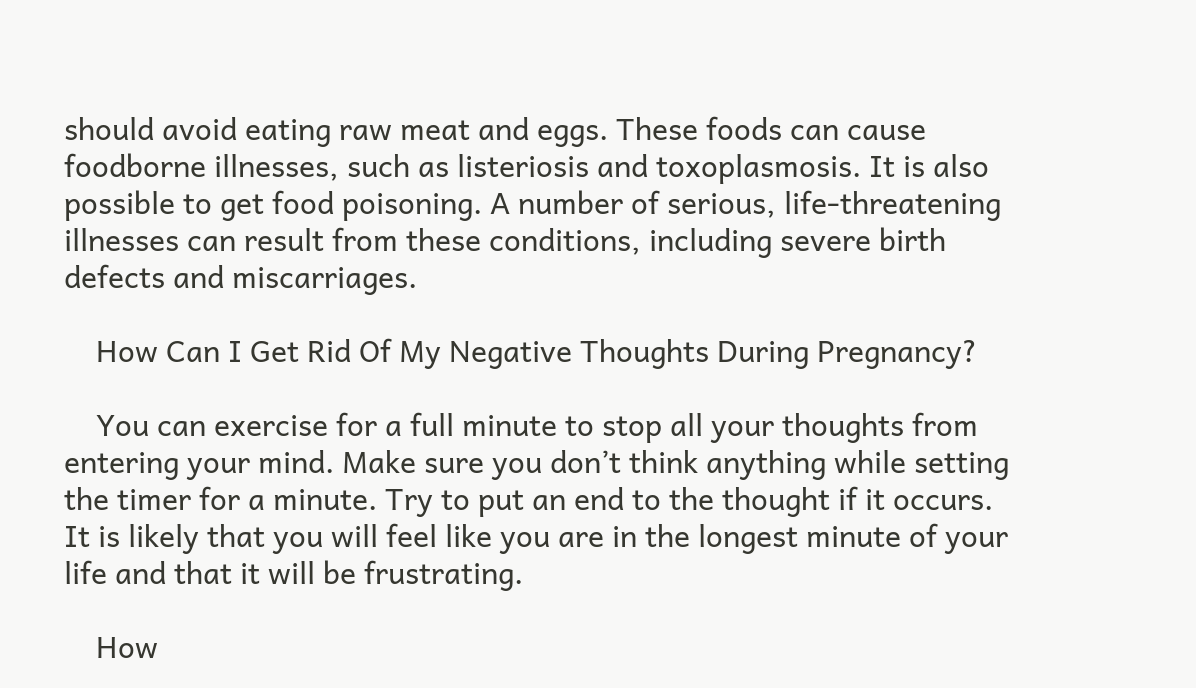should avoid eating raw meat and eggs. These foods can cause foodborne illnesses, such as listeriosis and toxoplasmosis. It is also possible to get food poisoning. A number of serious, life-threatening illnesses can result from these conditions, including severe birth defects and miscarriages.

    How Can I Get Rid Of My Negative Thoughts During Pregnancy?

    You can exercise for a full minute to stop all your thoughts from entering your mind. Make sure you don’t think anything while setting the timer for a minute. Try to put an end to the thought if it occurs. It is likely that you will feel like you are in the longest minute of your life and that it will be frustrating.

    How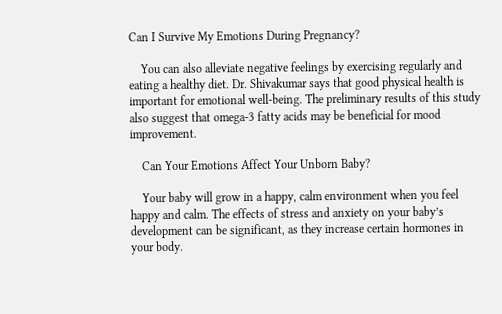Can I Survive My Emotions During Pregnancy?

    You can also alleviate negative feelings by exercising regularly and eating a healthy diet. Dr. Shivakumar says that good physical health is important for emotional well-being. The preliminary results of this study also suggest that omega-3 fatty acids may be beneficial for mood improvement.

    Can Your Emotions Affect Your Unborn Baby?

    Your baby will grow in a happy, calm environment when you feel happy and calm. The effects of stress and anxiety on your baby’s development can be significant, as they increase certain hormones in your body.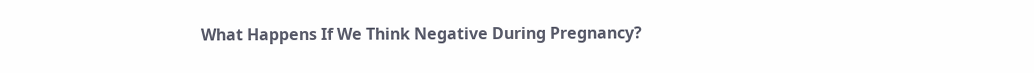What Happens If We Think Negative During Pregnancy?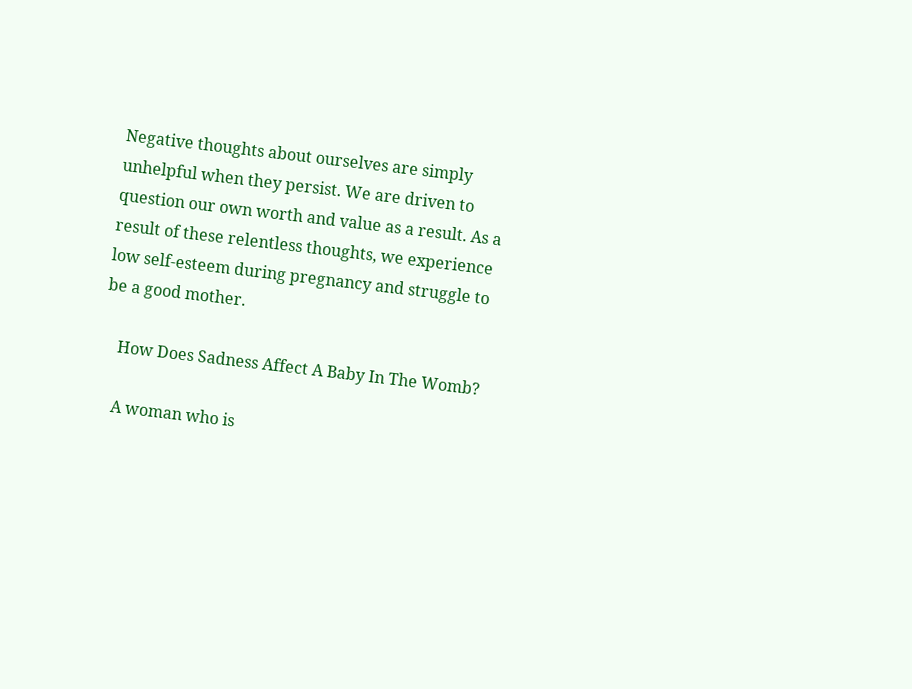Negative thoughts about ourselves are simply unhelpful when they persist. We are driven to question our own worth and value as a result. As a result of these relentless thoughts, we experience low self-esteem during pregnancy and struggle to be a good mother.

    How Does Sadness Affect A Baby In The Womb?

    A woman who is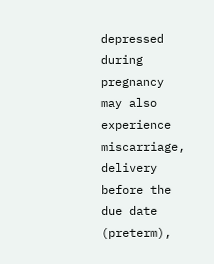depressed during pregnancy may also experience miscarriage, delivery before the due date (preterm),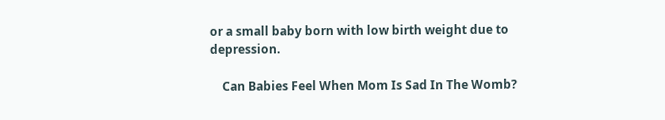or a small baby born with low birth weight due to depression.

    Can Babies Feel When Mom Is Sad In The Womb?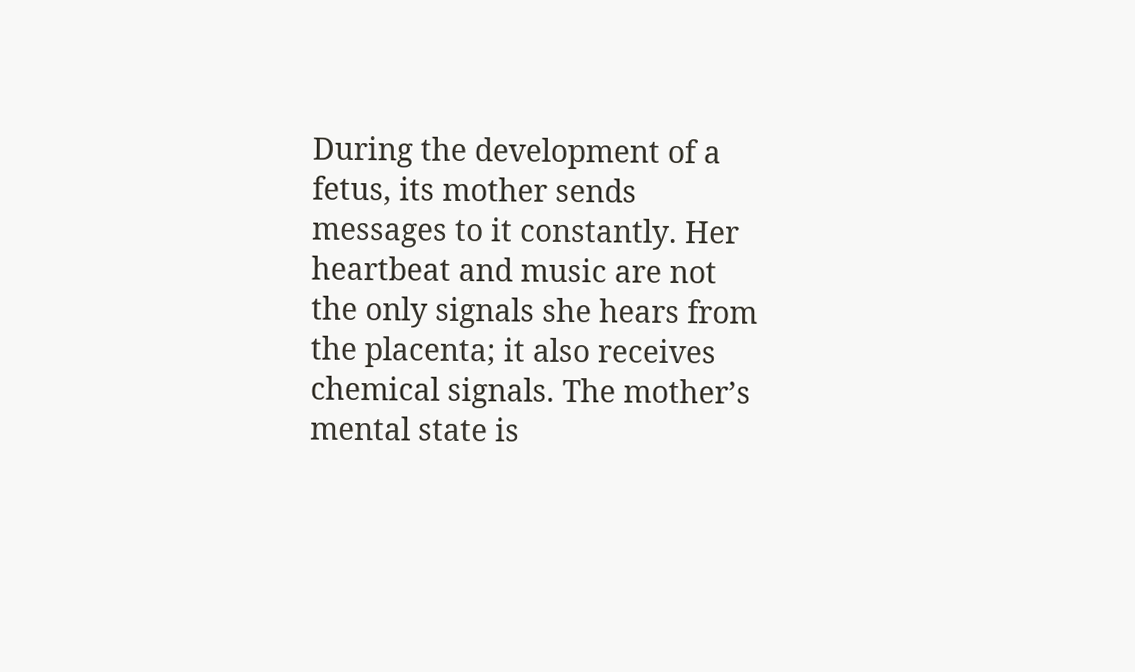During the development of a fetus, its mother sends messages to it constantly. Her heartbeat and music are not the only signals she hears from the placenta; it also receives chemical signals. The mother’s mental state is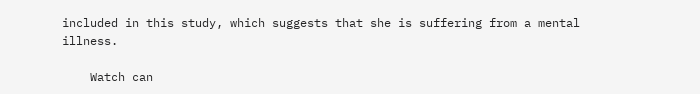included in this study, which suggests that she is suffering from a mental illness.

    Watch can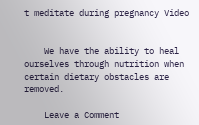t meditate during pregnancy Video


    We have the ability to heal ourselves through nutrition when certain dietary obstacles are removed.

    Leave a Comment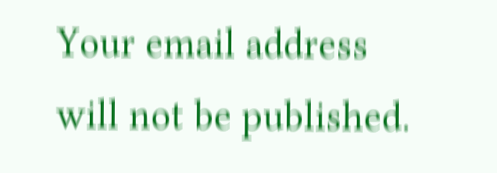Your email address will not be published.